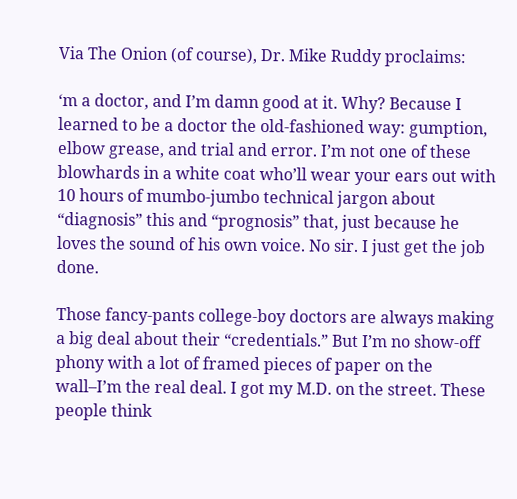Via The Onion (of course), Dr. Mike Ruddy proclaims:

‘m a doctor, and I’m damn good at it. Why? Because I learned to be a doctor the old-fashioned way: gumption, elbow grease, and trial and error. I’m not one of these blowhards in a white coat who’ll wear your ears out with 10 hours of mumbo-jumbo technical jargon about “diagnosis” this and “prognosis” that, just because he loves the sound of his own voice. No sir. I just get the job done.

Those fancy-pants college-boy doctors are always making a big deal about their “credentials.” But I’m no show-off phony with a lot of framed pieces of paper on the wall–I’m the real deal. I got my M.D. on the street. These people think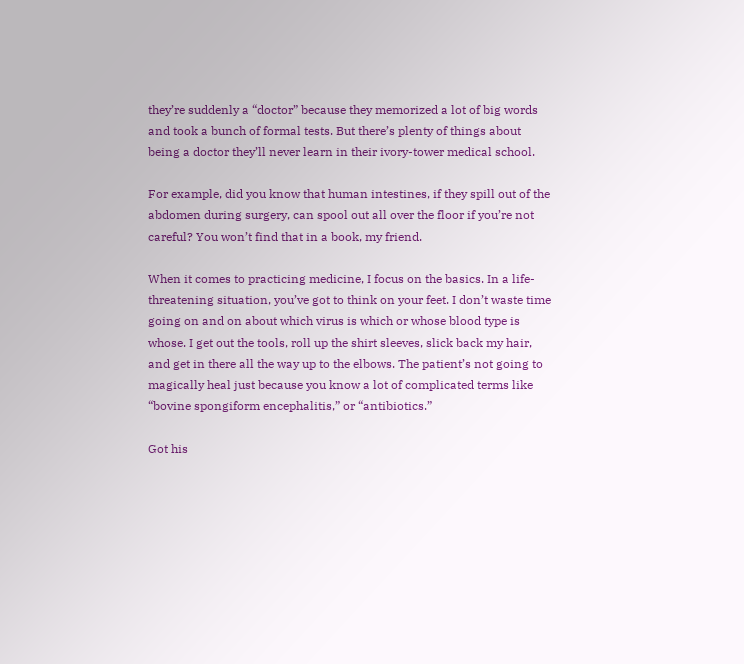they’re suddenly a “doctor” because they memorized a lot of big words and took a bunch of formal tests. But there’s plenty of things about being a doctor they’ll never learn in their ivory-tower medical school.

For example, did you know that human intestines, if they spill out of the abdomen during surgery, can spool out all over the floor if you’re not careful? You won’t find that in a book, my friend.

When it comes to practicing medicine, I focus on the basics. In a life-threatening situation, you’ve got to think on your feet. I don’t waste time going on and on about which virus is which or whose blood type is whose. I get out the tools, roll up the shirt sleeves, slick back my hair, and get in there all the way up to the elbows. The patient’s not going to magically heal just because you know a lot of complicated terms like “bovine spongiform encephalitis,” or “antibiotics.”

Got his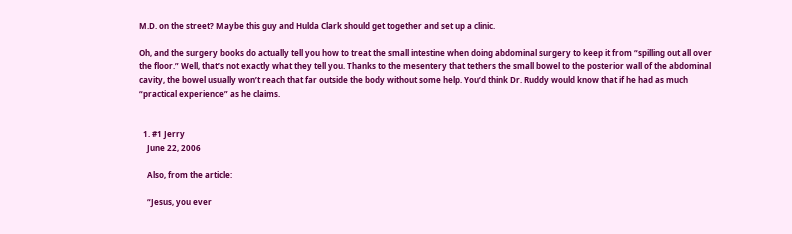M.D. on the street? Maybe this guy and Hulda Clark should get together and set up a clinic.

Oh, and the surgery books do actually tell you how to treat the small intestine when doing abdominal surgery to keep it from “spilling out all over the floor.” Well, that’s not exactly what they tell you. Thanks to the mesentery that tethers the small bowel to the posterior wall of the abdominal cavity, the bowel usually won’t reach that far outside the body without some help. You’d think Dr. Ruddy would know that if he had as much “practical experience” as he claims.


  1. #1 Jerry
    June 22, 2006

    Also, from the article:

    “Jesus, you ever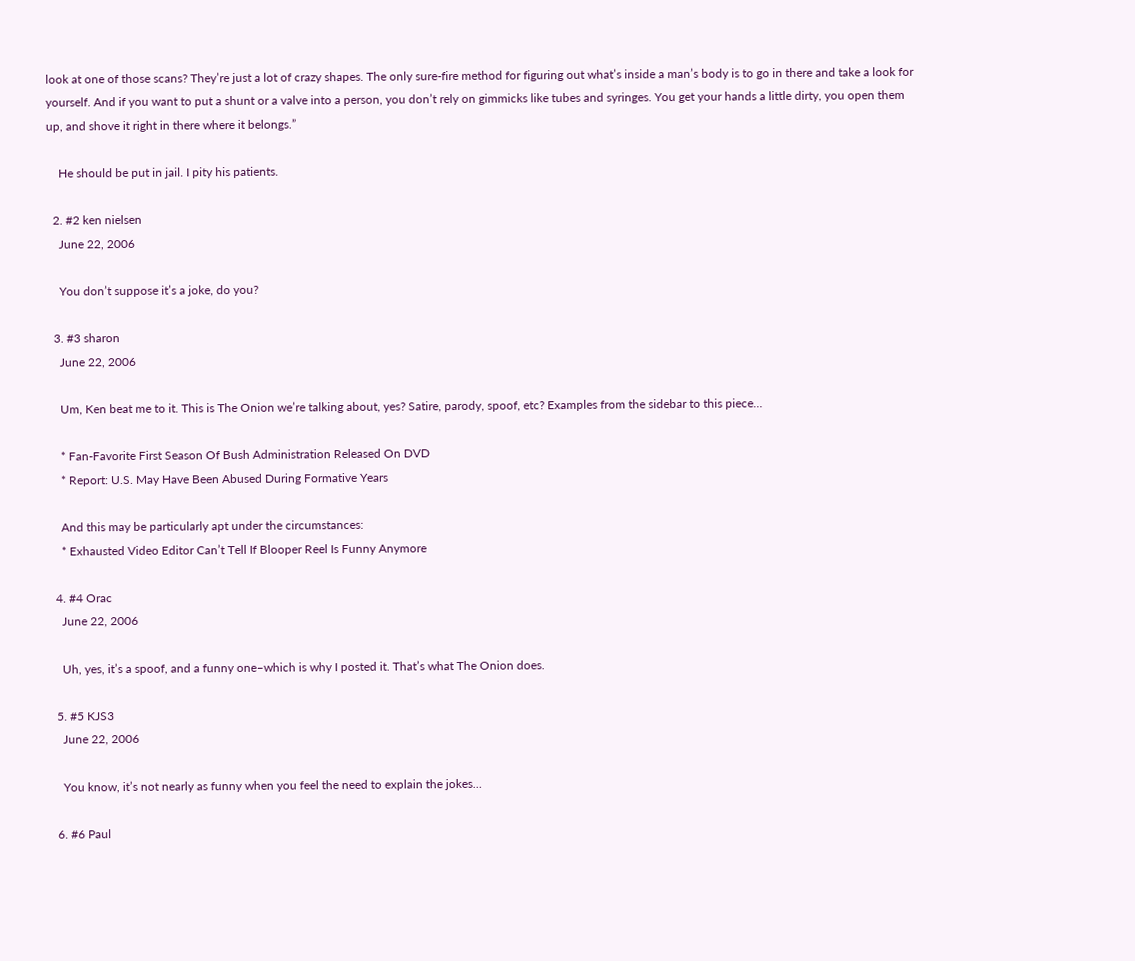look at one of those scans? They’re just a lot of crazy shapes. The only sure-fire method for figuring out what’s inside a man’s body is to go in there and take a look for yourself. And if you want to put a shunt or a valve into a person, you don’t rely on gimmicks like tubes and syringes. You get your hands a little dirty, you open them up, and shove it right in there where it belongs.”

    He should be put in jail. I pity his patients.

  2. #2 ken nielsen
    June 22, 2006

    You don’t suppose it’s a joke, do you?

  3. #3 sharon
    June 22, 2006

    Um, Ken beat me to it. This is The Onion we’re talking about, yes? Satire, parody, spoof, etc? Examples from the sidebar to this piece…

    * Fan-Favorite First Season Of Bush Administration Released On DVD
    * Report: U.S. May Have Been Abused During Formative Years

    And this may be particularly apt under the circumstances:
    * Exhausted Video Editor Can’t Tell If Blooper Reel Is Funny Anymore

  4. #4 Orac
    June 22, 2006

    Uh, yes, it’s a spoof, and a funny one–which is why I posted it. That’s what The Onion does.

  5. #5 KJS3
    June 22, 2006

    You know, it’s not nearly as funny when you feel the need to explain the jokes…

  6. #6 Paul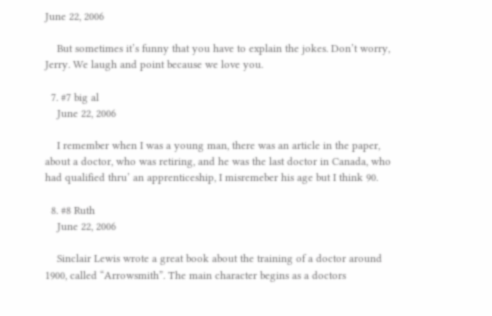June 22, 2006

    But sometimes it’s funny that you have to explain the jokes. Don’t worry, Jerry. We laugh and point because we love you.

  7. #7 big al
    June 22, 2006

    I remember when I was a young man, there was an article in the paper, about a doctor, who was retiring, and he was the last doctor in Canada, who had qualified thru’ an apprenticeship, I misremeber his age but I think 90.

  8. #8 Ruth
    June 22, 2006

    Sinclair Lewis wrote a great book about the training of a doctor around 1900, called “Arrowsmith”. The main character begins as a doctors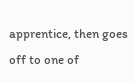apprentice, then goes off to one of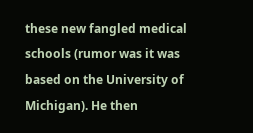these new fangled medical schools (rumor was it was based on the University of Michigan). He then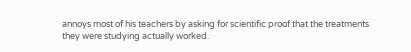annoys most of his teachers by asking for scientific proof that the treatments they were studying actually worked.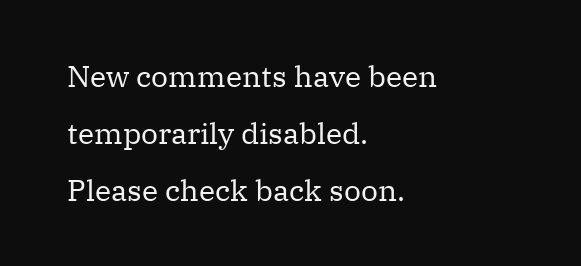New comments have been temporarily disabled. Please check back soon.